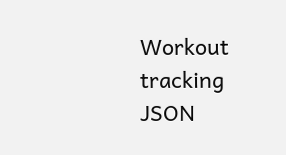Workout tracking JSON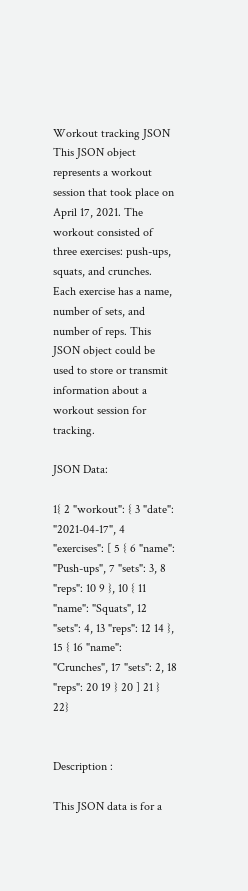Workout tracking JSON
This JSON object represents a workout session that took place on April 17, 2021. The workout consisted of three exercises: push-ups, squats, and crunches. Each exercise has a name, number of sets, and number of reps. This JSON object could be used to store or transmit information about a workout session for tracking.

JSON Data:

1{ 2 "workout": { 3 "date": "2021-04-17", 4 "exercises": [ 5 { 6 "name": "Push-ups", 7 "sets": 3, 8 "reps": 10 9 }, 10 { 11 "name": "Squats", 12 "sets": 4, 13 "reps": 12 14 }, 15 { 16 "name": "Crunches", 17 "sets": 2, 18 "reps": 20 19 } 20 ] 21 } 22}


Description :

This JSON data is for a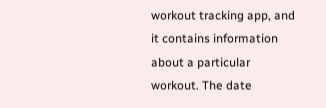workout tracking app, and it contains information about a particular workout. The date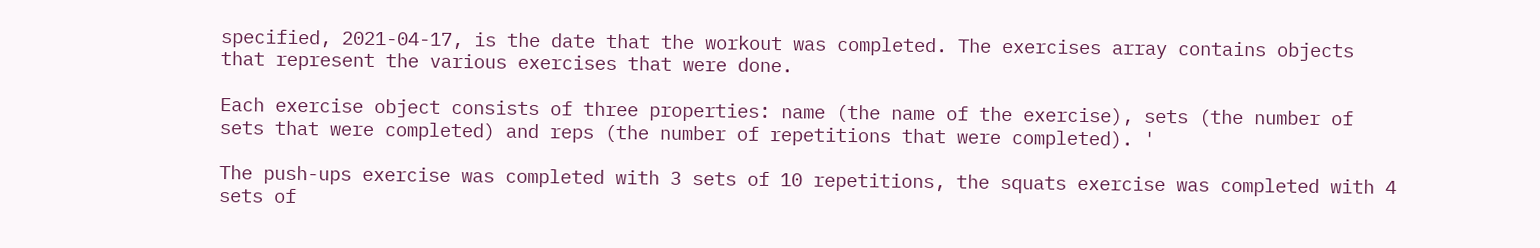specified, 2021-04-17, is the date that the workout was completed. The exercises array contains objects that represent the various exercises that were done.

Each exercise object consists of three properties: name (the name of the exercise), sets (the number of sets that were completed) and reps (the number of repetitions that were completed). '

The push-ups exercise was completed with 3 sets of 10 repetitions, the squats exercise was completed with 4 sets of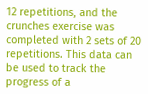12 repetitions, and the crunches exercise was completed with 2 sets of 20 repetitions. This data can be used to track the progress of a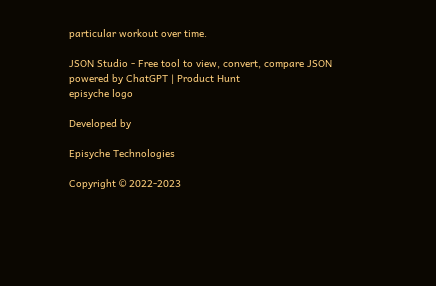particular workout over time.

JSON Studio - Free tool to view, convert, compare JSON powered by ChatGPT | Product Hunt
episyche logo

Developed by

Episyche Technologies

Copyright © 2022-2023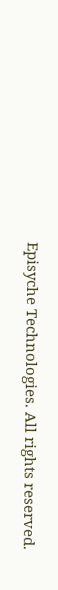Episyche Technologies. All rights reserved.